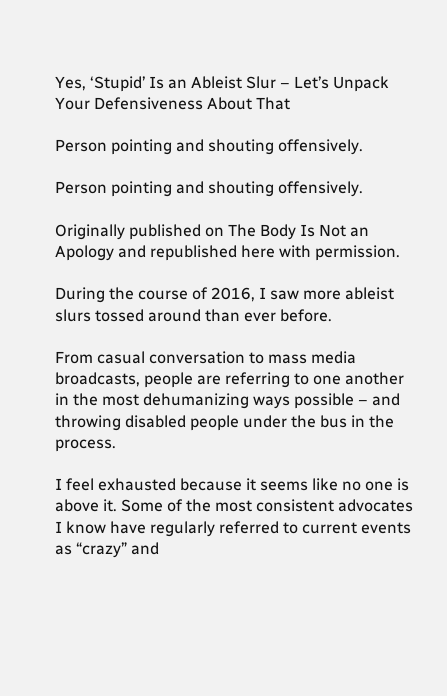Yes, ‘Stupid’ Is an Ableist Slur – Let’s Unpack Your Defensiveness About That

Person pointing and shouting offensively.

Person pointing and shouting offensively.

Originally published on The Body Is Not an Apology and republished here with permission.

During the course of 2016, I saw more ableist slurs tossed around than ever before.

From casual conversation to mass media broadcasts, people are referring to one another in the most dehumanizing ways possible – and throwing disabled people under the bus in the process.

I feel exhausted because it seems like no one is above it. Some of the most consistent advocates I know have regularly referred to current events as “crazy” and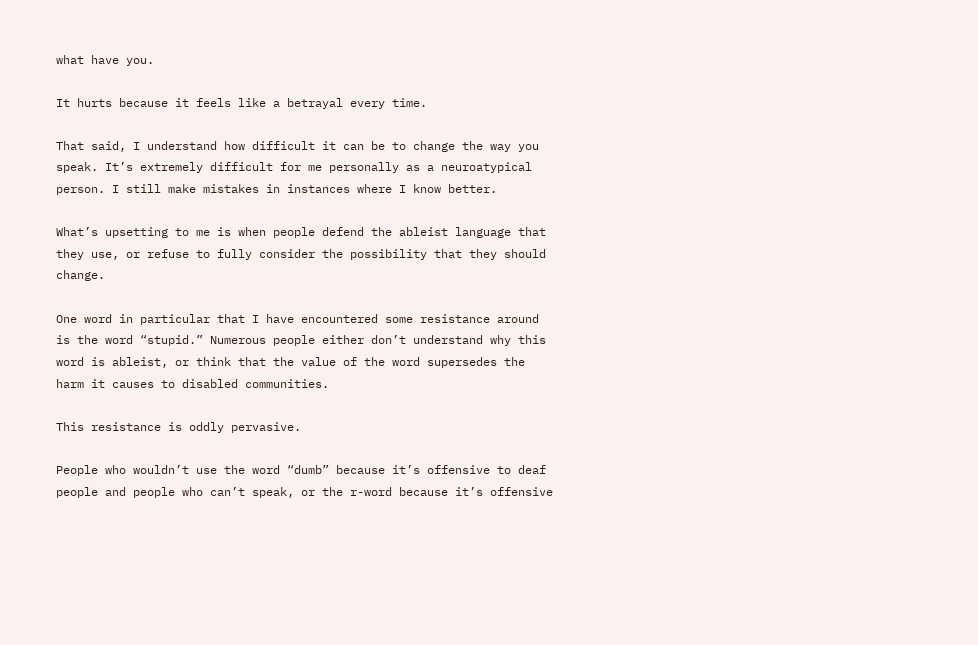what have you.

It hurts because it feels like a betrayal every time.

That said, I understand how difficult it can be to change the way you speak. It’s extremely difficult for me personally as a neuroatypical person. I still make mistakes in instances where I know better.

What’s upsetting to me is when people defend the ableist language that they use, or refuse to fully consider the possibility that they should change.

One word in particular that I have encountered some resistance around is the word “stupid.” Numerous people either don’t understand why this word is ableist, or think that the value of the word supersedes the harm it causes to disabled communities.

This resistance is oddly pervasive.

People who wouldn’t use the word “dumb” because it’s offensive to deaf people and people who can’t speak, or the r-word because it’s offensive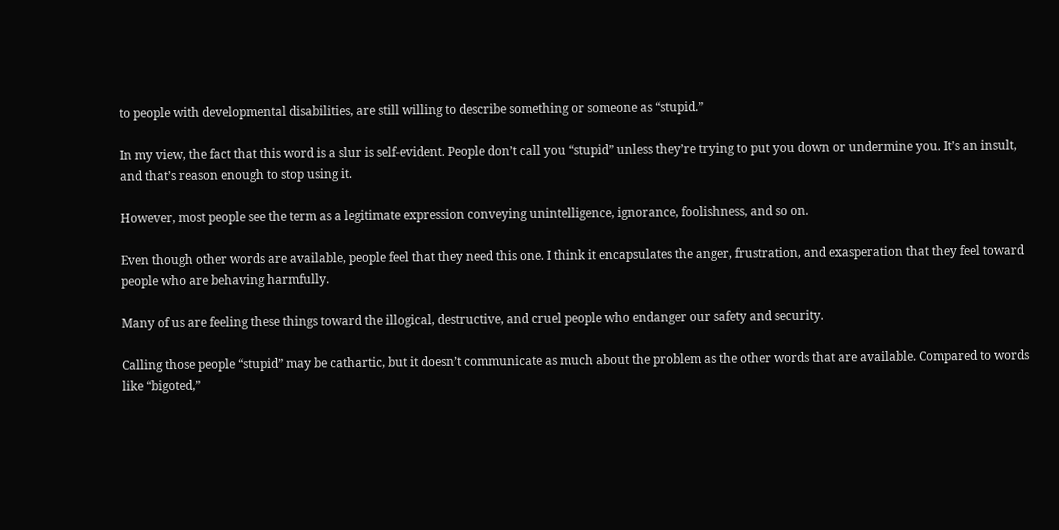to people with developmental disabilities, are still willing to describe something or someone as “stupid.”

In my view, the fact that this word is a slur is self-evident. People don’t call you “stupid” unless they’re trying to put you down or undermine you. It’s an insult, and that’s reason enough to stop using it.

However, most people see the term as a legitimate expression conveying unintelligence, ignorance, foolishness, and so on.

Even though other words are available, people feel that they need this one. I think it encapsulates the anger, frustration, and exasperation that they feel toward people who are behaving harmfully.

Many of us are feeling these things toward the illogical, destructive, and cruel people who endanger our safety and security.

Calling those people “stupid” may be cathartic, but it doesn’t communicate as much about the problem as the other words that are available. Compared to words like “bigoted,”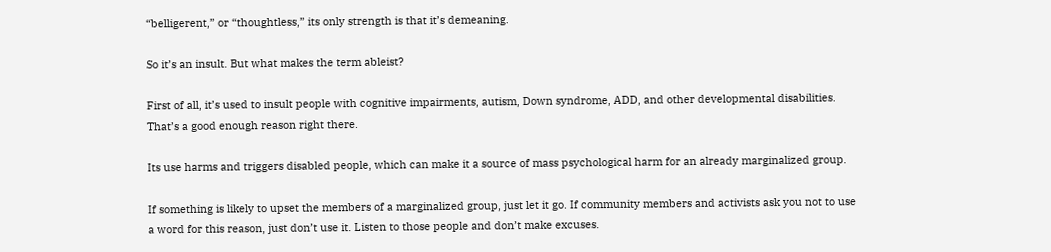“belligerent,” or “thoughtless,” its only strength is that it’s demeaning.

So it’s an insult. But what makes the term ableist?

First of all, it’s used to insult people with cognitive impairments, autism, Down syndrome, ADD, and other developmental disabilities. That’s a good enough reason right there.

Its use harms and triggers disabled people, which can make it a source of mass psychological harm for an already marginalized group.

If something is likely to upset the members of a marginalized group, just let it go. If community members and activists ask you not to use a word for this reason, just don’t use it. Listen to those people and don’t make excuses.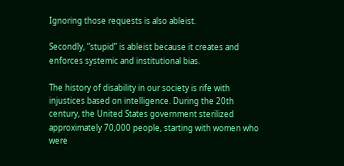Ignoring those requests is also ableist.

Secondly, “stupid” is ableist because it creates and enforces systemic and institutional bias.

The history of disability in our society is rife with injustices based on intelligence. During the 20th century, the United States government sterilized approximately 70,000 people, starting with women who were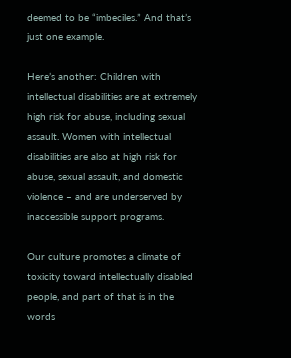deemed to be “imbeciles.” And that’s just one example.

Here’s another: Children with intellectual disabilities are at extremely high risk for abuse, including sexual assault. Women with intellectual disabilities are also at high risk for abuse, sexual assault, and domestic violence – and are underserved by inaccessible support programs.

Our culture promotes a climate of toxicity toward intellectually disabled people, and part of that is in the words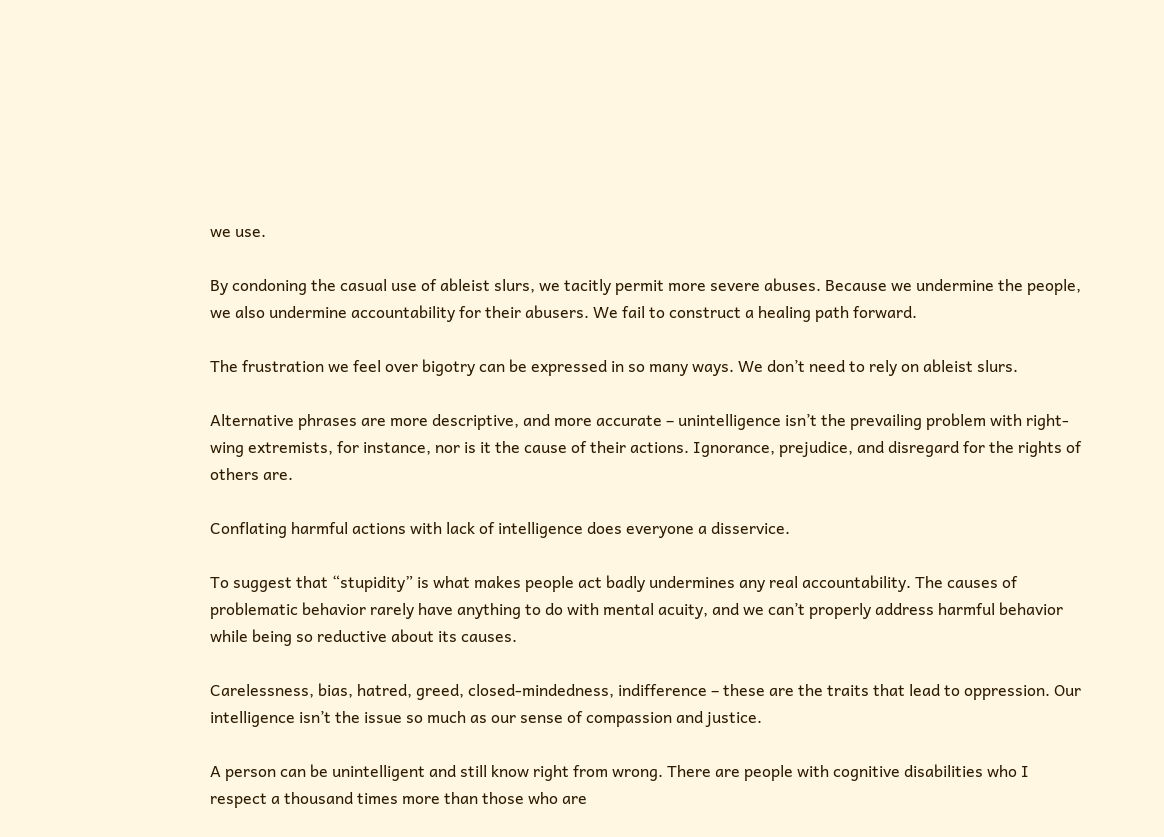we use.

By condoning the casual use of ableist slurs, we tacitly permit more severe abuses. Because we undermine the people, we also undermine accountability for their abusers. We fail to construct a healing path forward.

The frustration we feel over bigotry can be expressed in so many ways. We don’t need to rely on ableist slurs.

Alternative phrases are more descriptive, and more accurate – unintelligence isn’t the prevailing problem with right-wing extremists, for instance, nor is it the cause of their actions. Ignorance, prejudice, and disregard for the rights of others are.

Conflating harmful actions with lack of intelligence does everyone a disservice.

To suggest that “stupidity” is what makes people act badly undermines any real accountability. The causes of problematic behavior rarely have anything to do with mental acuity, and we can’t properly address harmful behavior while being so reductive about its causes.

Carelessness, bias, hatred, greed, closed-mindedness, indifference – these are the traits that lead to oppression. Our intelligence isn’t the issue so much as our sense of compassion and justice.

A person can be unintelligent and still know right from wrong. There are people with cognitive disabilities who I respect a thousand times more than those who are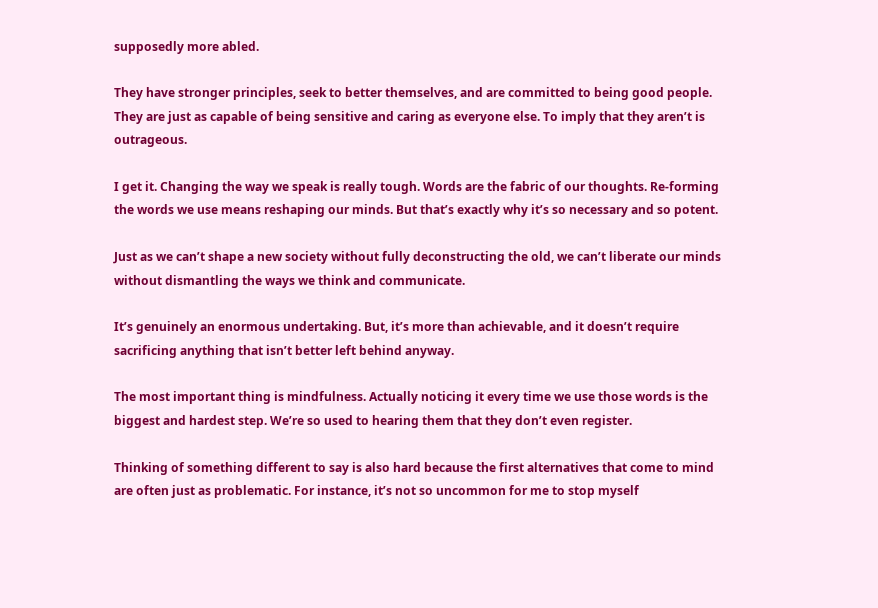supposedly more abled.

They have stronger principles, seek to better themselves, and are committed to being good people. They are just as capable of being sensitive and caring as everyone else. To imply that they aren’t is outrageous.

I get it. Changing the way we speak is really tough. Words are the fabric of our thoughts. Re-forming the words we use means reshaping our minds. But that’s exactly why it’s so necessary and so potent.

Just as we can’t shape a new society without fully deconstructing the old, we can’t liberate our minds without dismantling the ways we think and communicate.

It’s genuinely an enormous undertaking. But, it’s more than achievable, and it doesn’t require sacrificing anything that isn’t better left behind anyway.

The most important thing is mindfulness. Actually noticing it every time we use those words is the biggest and hardest step. We’re so used to hearing them that they don’t even register.

Thinking of something different to say is also hard because the first alternatives that come to mind are often just as problematic. For instance, it’s not so uncommon for me to stop myself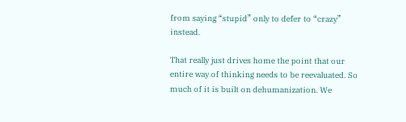from saying “stupid” only to defer to “crazy” instead.

That really just drives home the point that our entire way of thinking needs to be reevaluated. So much of it is built on dehumanization. We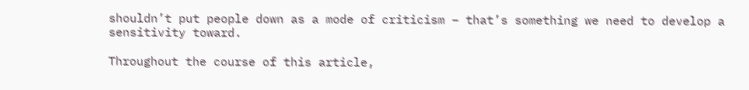shouldn’t put people down as a mode of criticism – that’s something we need to develop a sensitivity toward.

Throughout the course of this article,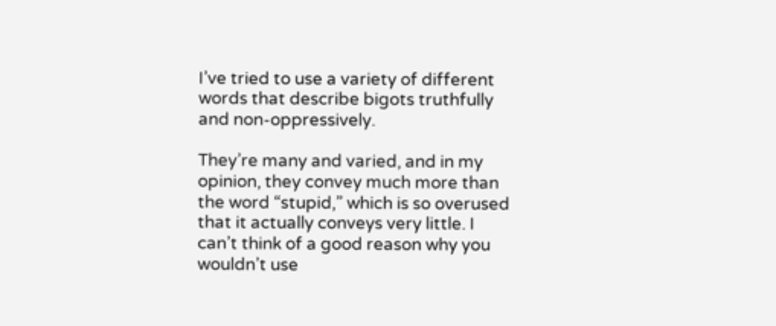I’ve tried to use a variety of different words that describe bigots truthfully and non-oppressively.

They’re many and varied, and in my opinion, they convey much more than the word “stupid,” which is so overused that it actually conveys very little. I can’t think of a good reason why you wouldn’t use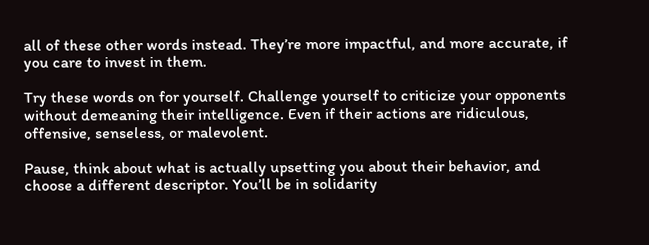all of these other words instead. They’re more impactful, and more accurate, if you care to invest in them.

Try these words on for yourself. Challenge yourself to criticize your opponents without demeaning their intelligence. Even if their actions are ridiculous, offensive, senseless, or malevolent.

Pause, think about what is actually upsetting you about their behavior, and choose a different descriptor. You’ll be in solidarity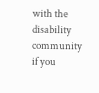with the disability community if you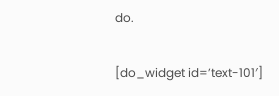do.

[do_widget id=’text-101′]